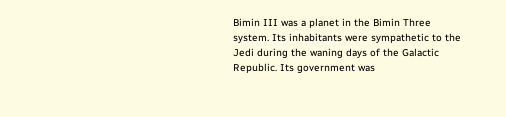Bimin III was a planet in the Bimin Three system. Its inhabitants were sympathetic to the Jedi during the waning days of the Galactic Republic. Its government was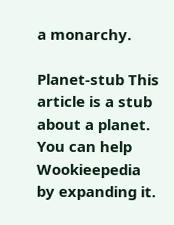a monarchy.

Planet-stub This article is a stub about a planet. You can help Wookieepedia by expanding it.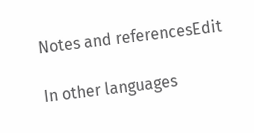Notes and referencesEdit

In other languages